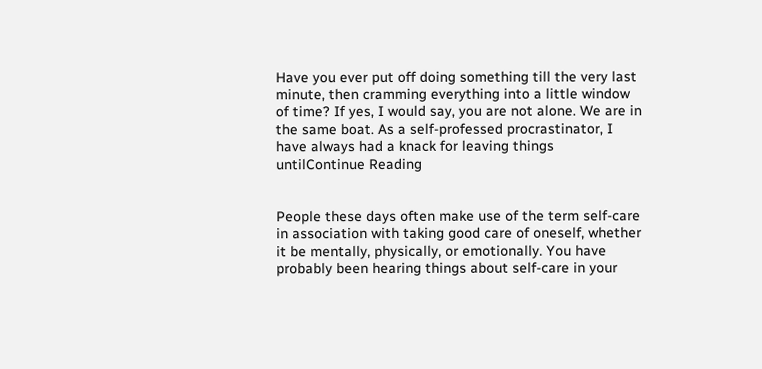Have you ever put off doing something till the very last minute, then cramming everything into a little window of time? If yes, I would say, you are not alone. We are in the same boat. As a self-professed procrastinator, I have always had a knack for leaving things untilContinue Reading


People these days often make use of the term self-care in association with taking good care of oneself, whether it be mentally, physically, or emotionally. You have probably been hearing things about self-care in your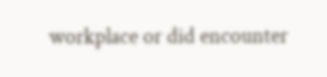workplace or did encounter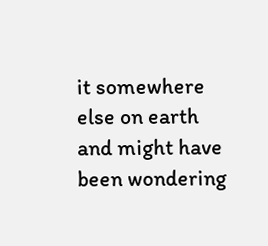it somewhere else on earth and might have been wondering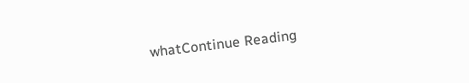whatContinue Reading